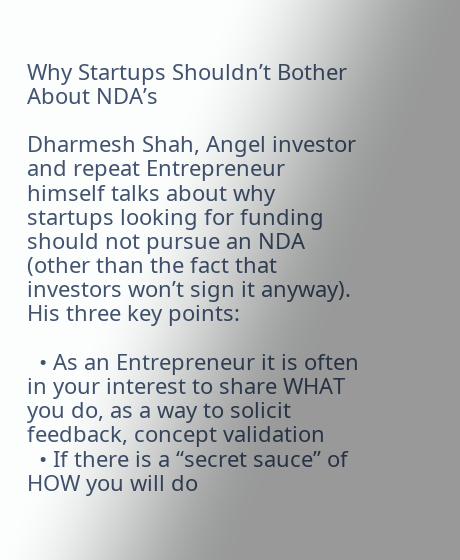Why Startups Shouldn’t Bother About NDA’s

Dharmesh Shah, Angel investor and repeat Entrepreneur himself talks about why startups looking for funding should not pursue an NDA (other than the fact that investors won’t sign it anyway). His three key points:

  • As an Entrepreneur it is often in your interest to share WHAT you do, as a way to solicit feedback, concept validation
  • If there is a “secret sauce” of HOW you will do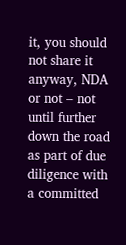it, you should not share it anyway, NDA or not – not until further down the road as part of due diligence with a committed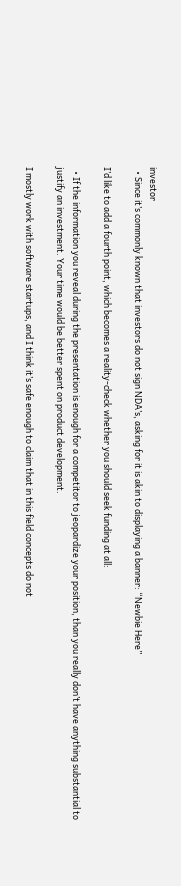investor
  • Since it’s commonly known that investors do not sign NDA’s, asking for it is akin to displaying a banner: “Newbie Here”

I’d like to add a fourth point, which becomes a reality-check whether you should seek funding at all:

  • If the information you reveal during the presentation is enough for a competitor to jeopardize your position, than you really don’t have anything substantial to justify an investment. Your time would be better spent on product development.

I mostly work with software startups, and I think it’s safe enough to claim that in this field concepts do not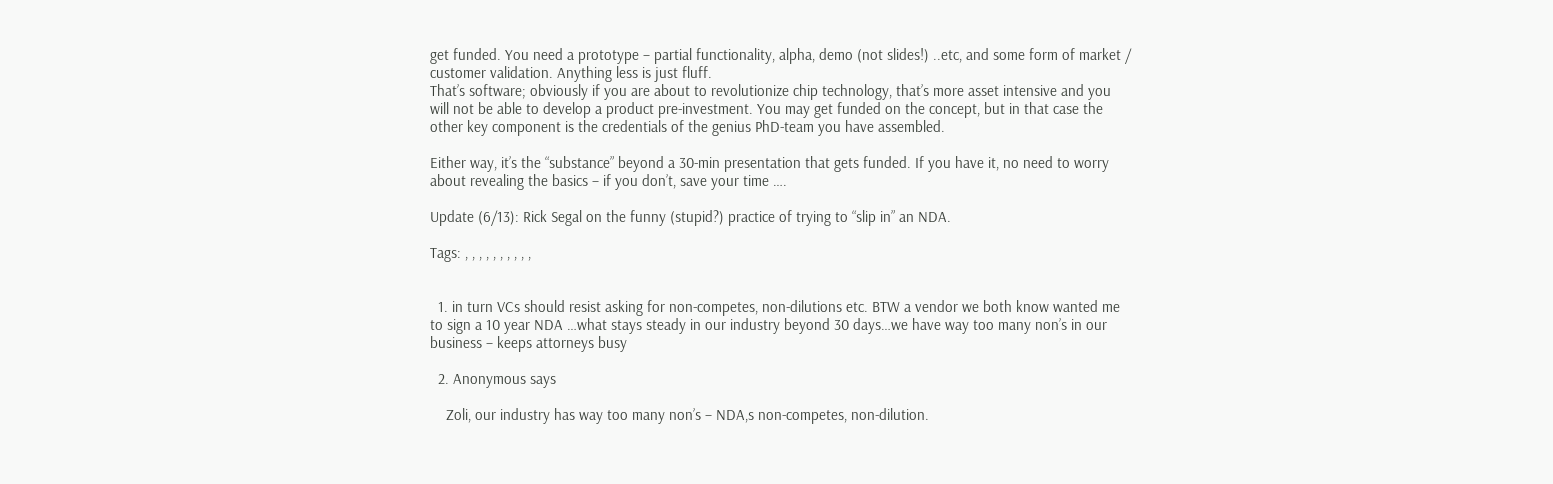get funded. You need a prototype – partial functionality, alpha, demo (not slides!) ..etc, and some form of market / customer validation. Anything less is just fluff.
That’s software; obviously if you are about to revolutionize chip technology, that’s more asset intensive and you will not be able to develop a product pre-investment. You may get funded on the concept, but in that case the other key component is the credentials of the genius PhD-team you have assembled.

Either way, it’s the “substance” beyond a 30-min presentation that gets funded. If you have it, no need to worry about revealing the basics – if you don’t, save your time ….

Update (6/13): Rick Segal on the funny (stupid?) practice of trying to “slip in” an NDA.

Tags: , , , , , , , , , ,


  1. in turn VCs should resist asking for non-competes, non-dilutions etc. BTW a vendor we both know wanted me to sign a 10 year NDA …what stays steady in our industry beyond 30 days…we have way too many non’s in our business – keeps attorneys busy

  2. Anonymous says

    Zoli, our industry has way too many non’s – NDA,s non-competes, non-dilution.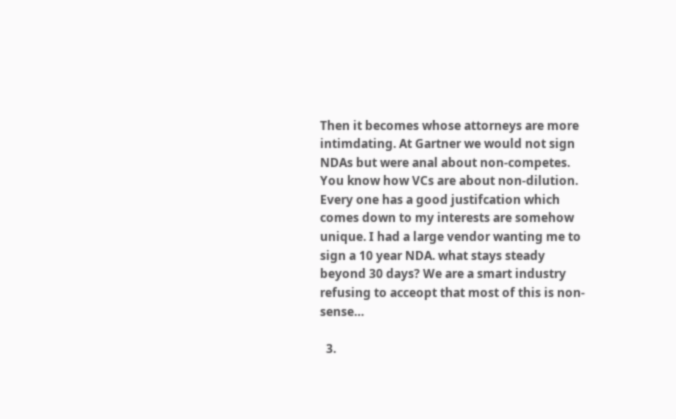Then it becomes whose attorneys are more intimdating. At Gartner we would not sign NDAs but were anal about non-competes. You know how VCs are about non-dilution. Every one has a good justifcation which comes down to my interests are somehow unique. I had a large vendor wanting me to sign a 10 year NDA. what stays steady beyond 30 days? We are a smart industry refusing to acceopt that most of this is non-sense…

  3.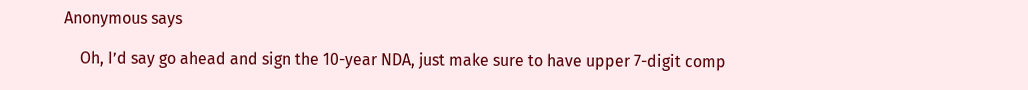Anonymous says

    Oh, I’d say go ahead and sign the 10-year NDA, just make sure to have upper 7-digit comp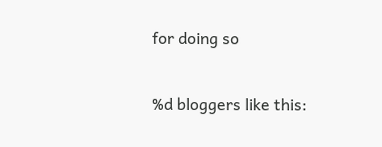for doing so

%d bloggers like this: